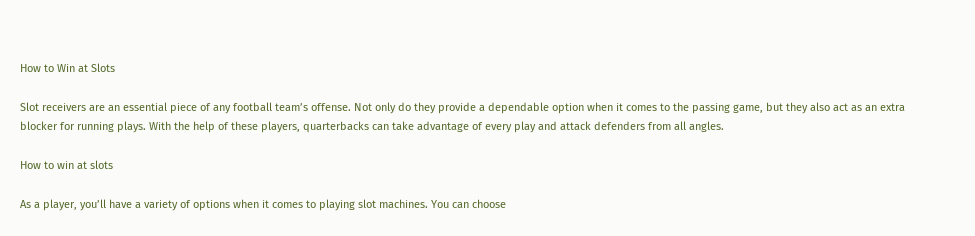How to Win at Slots

Slot receivers are an essential piece of any football team’s offense. Not only do they provide a dependable option when it comes to the passing game, but they also act as an extra blocker for running plays. With the help of these players, quarterbacks can take advantage of every play and attack defenders from all angles.

How to win at slots

As a player, you’ll have a variety of options when it comes to playing slot machines. You can choose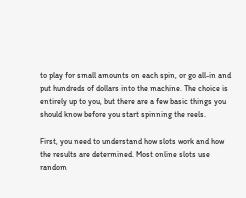to play for small amounts on each spin, or go all-in and put hundreds of dollars into the machine. The choice is entirely up to you, but there are a few basic things you should know before you start spinning the reels.

First, you need to understand how slots work and how the results are determined. Most online slots use random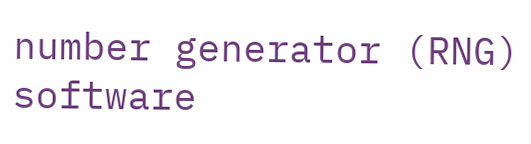number generator (RNG) software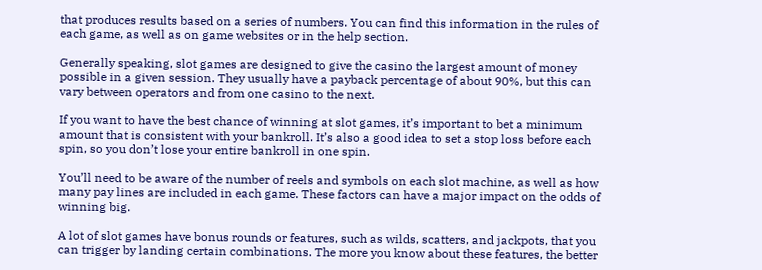that produces results based on a series of numbers. You can find this information in the rules of each game, as well as on game websites or in the help section.

Generally speaking, slot games are designed to give the casino the largest amount of money possible in a given session. They usually have a payback percentage of about 90%, but this can vary between operators and from one casino to the next.

If you want to have the best chance of winning at slot games, it’s important to bet a minimum amount that is consistent with your bankroll. It’s also a good idea to set a stop loss before each spin, so you don’t lose your entire bankroll in one spin.

You’ll need to be aware of the number of reels and symbols on each slot machine, as well as how many pay lines are included in each game. These factors can have a major impact on the odds of winning big.

A lot of slot games have bonus rounds or features, such as wilds, scatters, and jackpots, that you can trigger by landing certain combinations. The more you know about these features, the better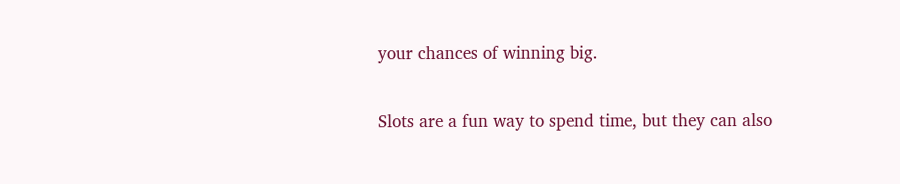your chances of winning big.

Slots are a fun way to spend time, but they can also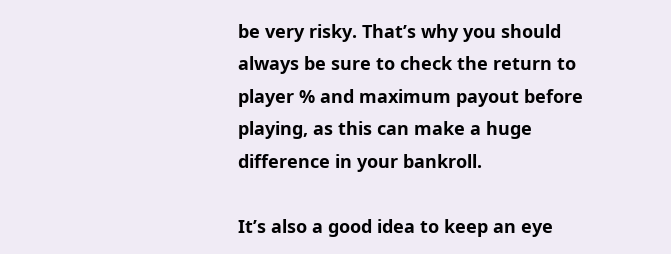be very risky. That’s why you should always be sure to check the return to player % and maximum payout before playing, as this can make a huge difference in your bankroll.

It’s also a good idea to keep an eye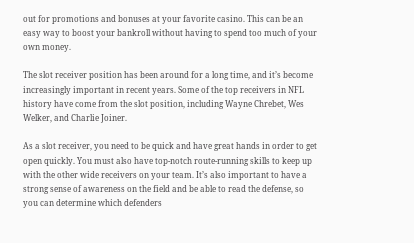out for promotions and bonuses at your favorite casino. This can be an easy way to boost your bankroll without having to spend too much of your own money.

The slot receiver position has been around for a long time, and it’s become increasingly important in recent years. Some of the top receivers in NFL history have come from the slot position, including Wayne Chrebet, Wes Welker, and Charlie Joiner.

As a slot receiver, you need to be quick and have great hands in order to get open quickly. You must also have top-notch route-running skills to keep up with the other wide receivers on your team. It’s also important to have a strong sense of awareness on the field and be able to read the defense, so you can determine which defenders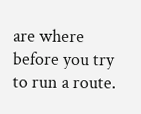are where before you try to run a route.